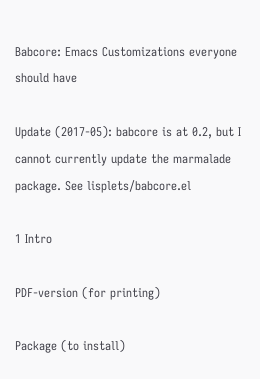Babcore: Emacs Customizations everyone should have

Update (2017-05): babcore is at 0.2, but I cannot currently update the marmalade package. See lisplets/babcore.el

1 Intro

PDF-version (for printing)

Package (to install)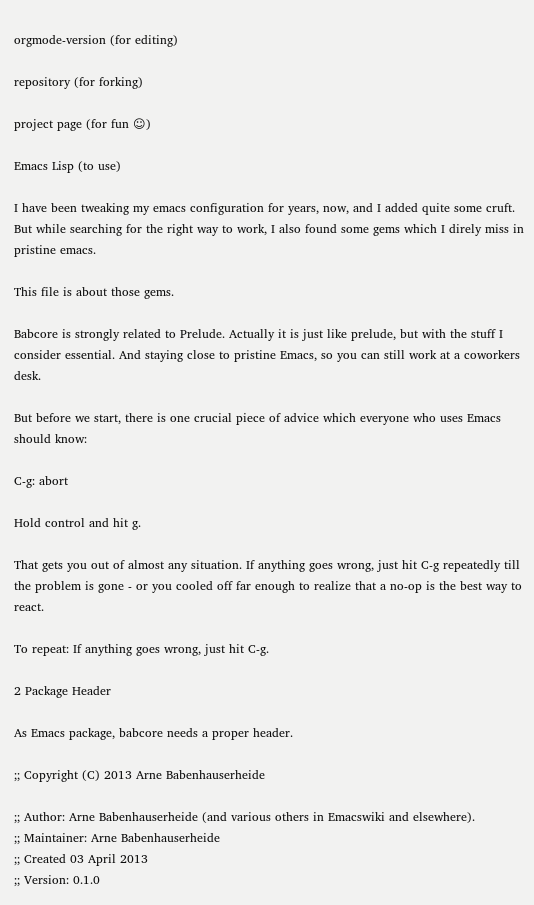orgmode-version (for editing)

repository (for forking)

project page (for fun ☺)

Emacs Lisp (to use)

I have been tweaking my emacs configuration for years, now, and I added quite some cruft. But while searching for the right way to work, I also found some gems which I direly miss in pristine emacs.

This file is about those gems.

Babcore is strongly related to Prelude. Actually it is just like prelude, but with the stuff I consider essential. And staying close to pristine Emacs, so you can still work at a coworkers desk.

But before we start, there is one crucial piece of advice which everyone who uses Emacs should know:

C-g: abort

Hold control and hit g.

That gets you out of almost any situation. If anything goes wrong, just hit C-g repeatedly till the problem is gone - or you cooled off far enough to realize that a no-op is the best way to react.

To repeat: If anything goes wrong, just hit C-g.

2 Package Header

As Emacs package, babcore needs a proper header.

;; Copyright (C) 2013 Arne Babenhauserheide

;; Author: Arne Babenhauserheide (and various others in Emacswiki and elsewhere).
;; Maintainer: Arne Babenhauserheide
;; Created 03 April 2013
;; Version: 0.1.0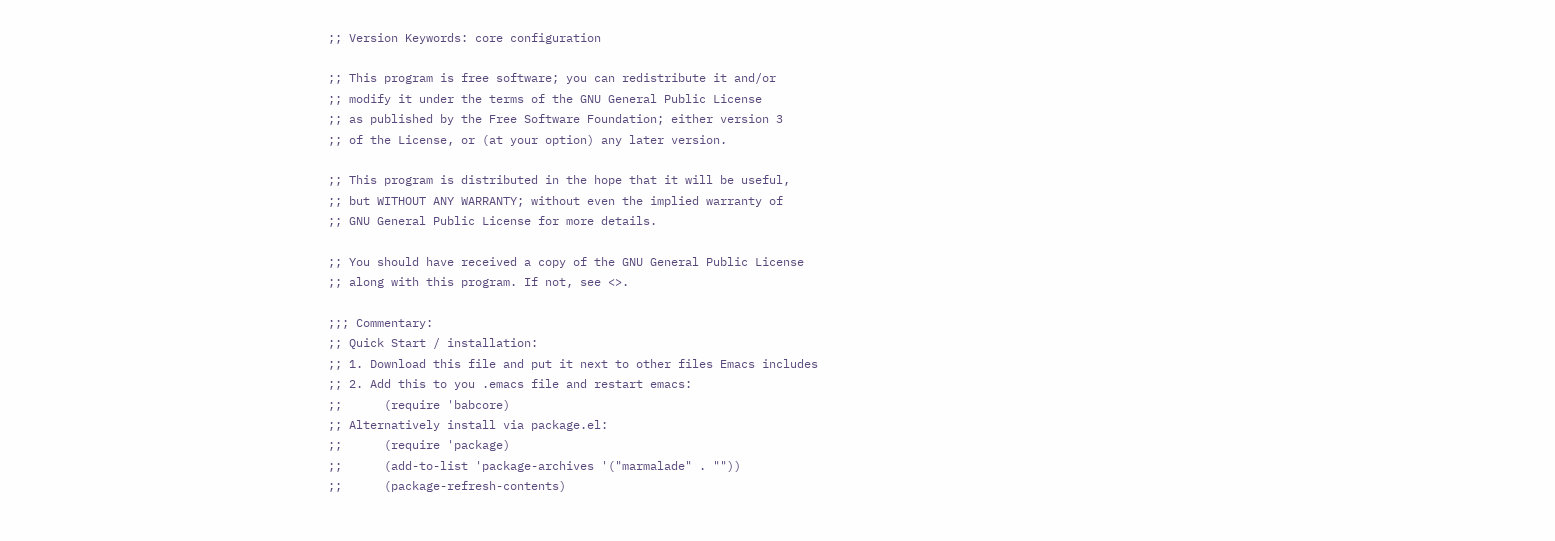;; Version Keywords: core configuration

;; This program is free software; you can redistribute it and/or
;; modify it under the terms of the GNU General Public License
;; as published by the Free Software Foundation; either version 3
;; of the License, or (at your option) any later version.

;; This program is distributed in the hope that it will be useful,
;; but WITHOUT ANY WARRANTY; without even the implied warranty of
;; GNU General Public License for more details.

;; You should have received a copy of the GNU General Public License
;; along with this program. If not, see <>.

;;; Commentary:
;; Quick Start / installation:
;; 1. Download this file and put it next to other files Emacs includes
;; 2. Add this to you .emacs file and restart emacs:
;;      (require 'babcore)
;; Alternatively install via package.el:
;;      (require 'package)
;;      (add-to-list 'package-archives '("marmalade" . ""))
;;      (package-refresh-contents)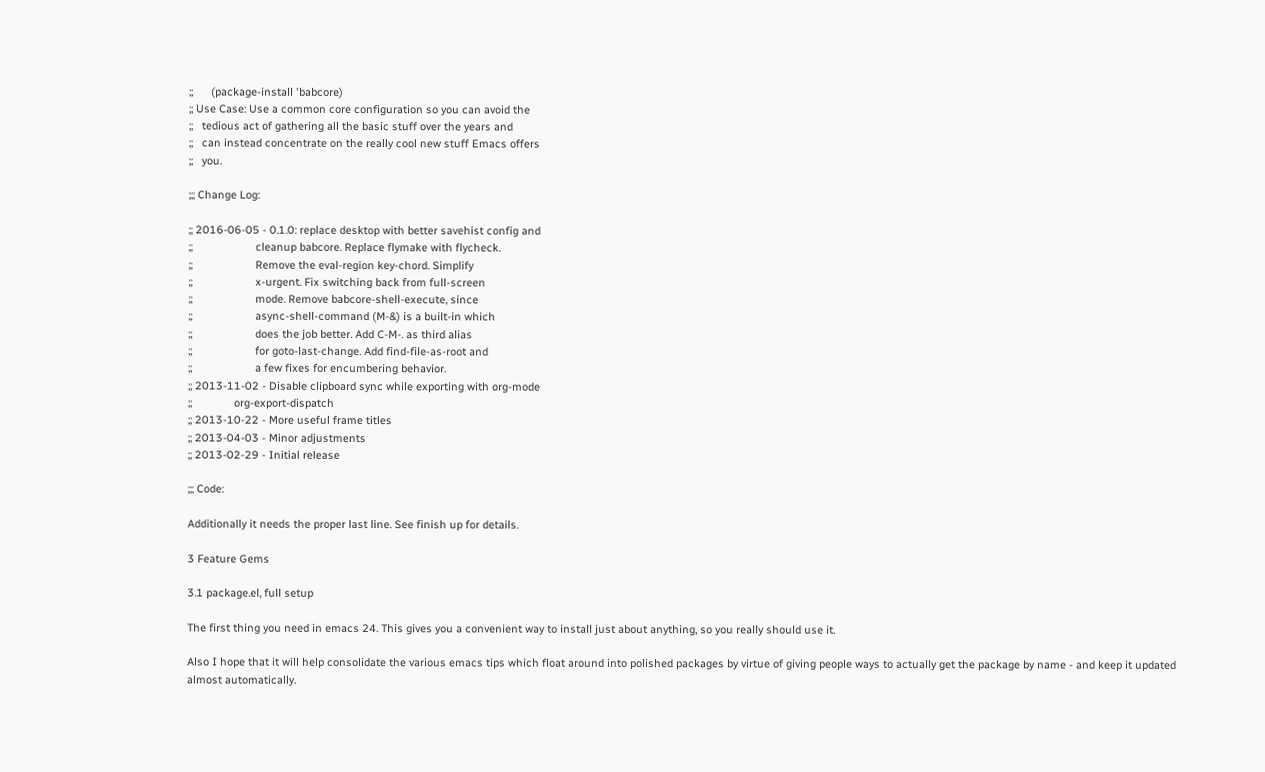;;      (package-install 'babcore)
;; Use Case: Use a common core configuration so you can avoid the
;;   tedious act of gathering all the basic stuff over the years and
;;   can instead concentrate on the really cool new stuff Emacs offers
;;   you.

;;; Change Log:

;; 2016-06-05 - 0.1.0: replace desktop with better savehist config and
;;                     cleanup babcore. Replace flymake with flycheck.
;;                     Remove the eval-region key-chord. Simplify
;;                     x-urgent. Fix switching back from full-screen
;;                     mode. Remove babcore-shell-execute, since
;;                     async-shell-command (M-&) is a built-in which
;;                     does the job better. Add C-M-. as third alias
;;                     for goto-last-change. Add find-file-as-root and
;;                     a few fixes for encumbering behavior.
;; 2013-11-02 - Disable clipboard sync while exporting with org-mode
;;              org-export-dispatch
;; 2013-10-22 - More useful frame titles
;; 2013-04-03 - Minor adjustments
;; 2013-02-29 - Initial release

;;; Code:

Additionally it needs the proper last line. See finish up for details.

3 Feature Gems

3.1 package.el, full setup

The first thing you need in emacs 24. This gives you a convenient way to install just about anything, so you really should use it.

Also I hope that it will help consolidate the various emacs tips which float around into polished packages by virtue of giving people ways to actually get the package by name - and keep it updated almost automatically.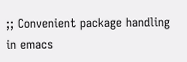;; Convenient package handling in emacs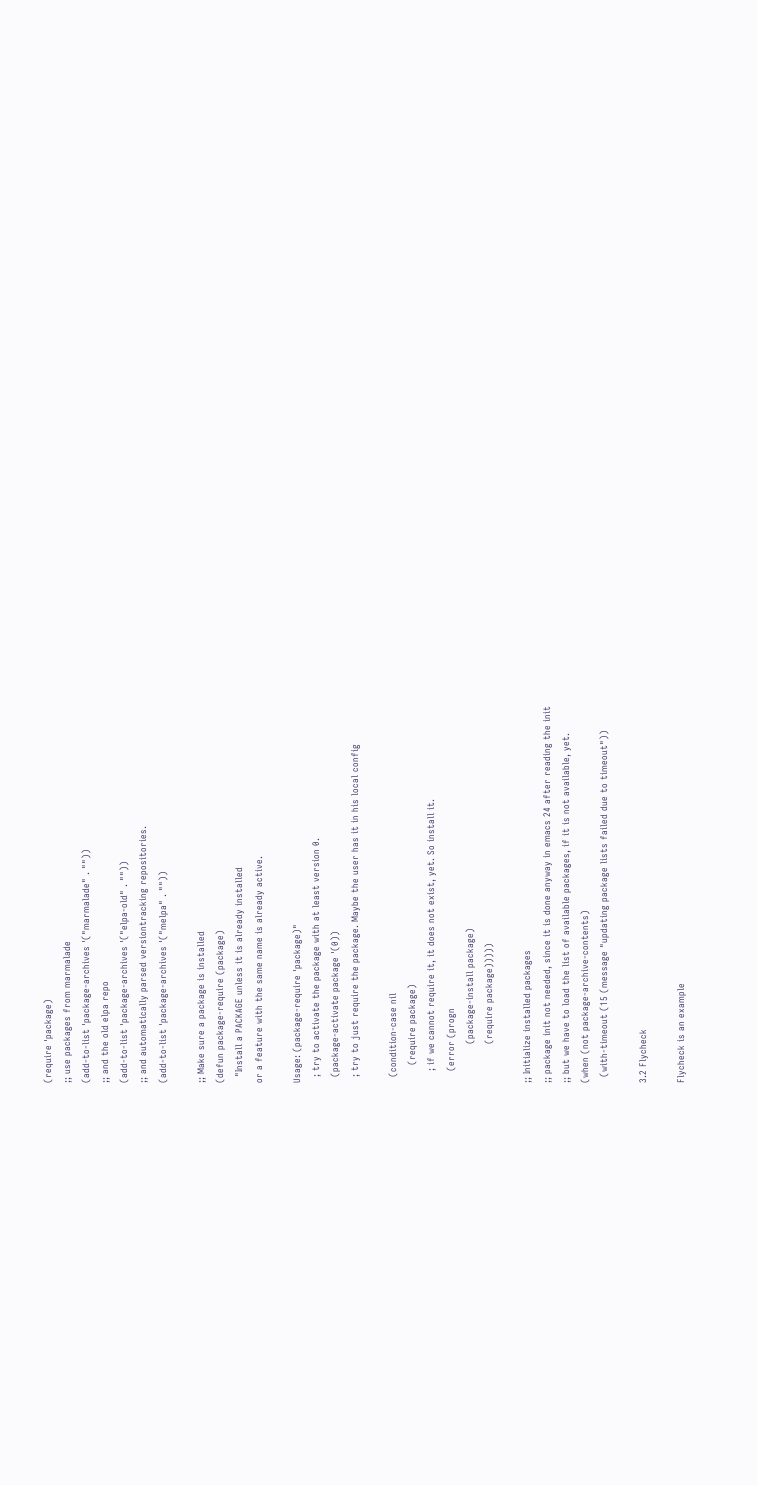(require 'package)
;; use packages from marmalade
(add-to-list 'package-archives '("marmalade" . ""))
;; and the old elpa repo
(add-to-list 'package-archives '("elpa-old" . ""))
;; and automatically parsed versiontracking repositories.
(add-to-list 'package-archives '("melpa" . ""))

;; Make sure a package is installed
(defun package-require (package)
  "Install a PACKAGE unless it is already installed
or a feature with the same name is already active.

Usage: (package-require 'package)"
  ; try to activate the package with at least version 0.
  (package-activate package '(0))
  ; try to just require the package. Maybe the user has it in his local config

  (condition-case nil
      (require package)
    ; if we cannot require it, it does not exist, yet. So install it.
    (error (progn
             (package-install package)
             (require package)))))

;; Initialize installed packages
;; package init not needed, since it is done anyway in emacs 24 after reading the init
;; but we have to load the list of available packages, if it is not available, yet.
(when (not package-archive-contents)
  (with-timeout (15 (message "updating package lists failed due to timeout"))

3.2 Flycheck

Flycheck is an example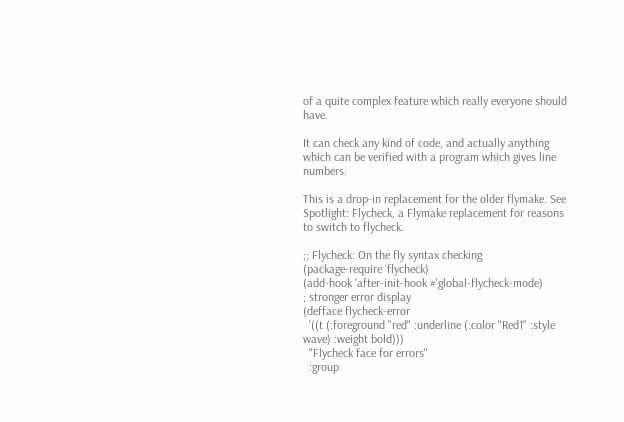of a quite complex feature which really everyone should have.

It can check any kind of code, and actually anything which can be verified with a program which gives line numbers.

This is a drop-in replacement for the older flymake. See Spotlight: Flycheck, a Flymake replacement for reasons to switch to flycheck.

;; Flycheck: On the fly syntax checking
(package-require 'flycheck)
(add-hook 'after-init-hook #'global-flycheck-mode)
; stronger error display
(defface flycheck-error
  '((t (:foreground "red" :underline (:color "Red1" :style wave) :weight bold)))
  "Flycheck face for errors"
  :group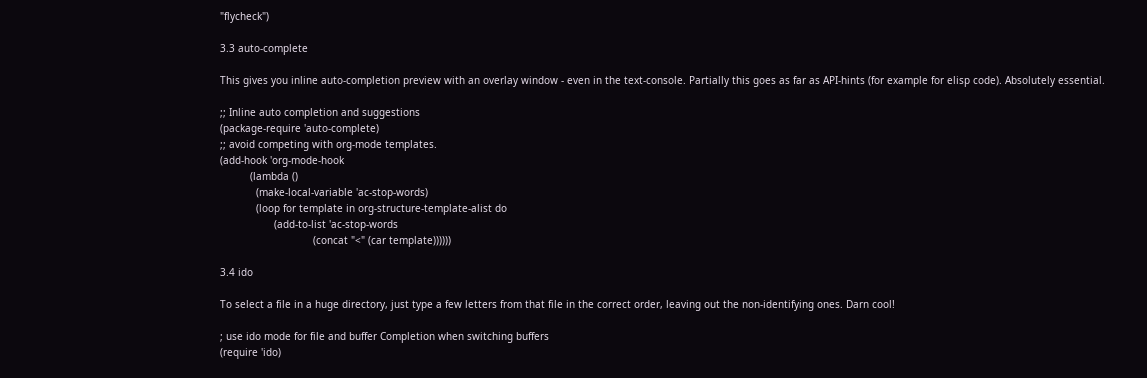"flycheck")

3.3 auto-complete

This gives you inline auto-completion preview with an overlay window - even in the text-console. Partially this goes as far as API-hints (for example for elisp code). Absolutely essential.

;; Inline auto completion and suggestions
(package-require 'auto-complete)
;; avoid competing with org-mode templates.
(add-hook 'org-mode-hook
          (lambda ()
            (make-local-variable 'ac-stop-words)
            (loop for template in org-structure-template-alist do
                  (add-to-list 'ac-stop-words
                               (concat "<" (car template))))))

3.4 ido

To select a file in a huge directory, just type a few letters from that file in the correct order, leaving out the non-identifying ones. Darn cool!

; use ido mode for file and buffer Completion when switching buffers
(require 'ido)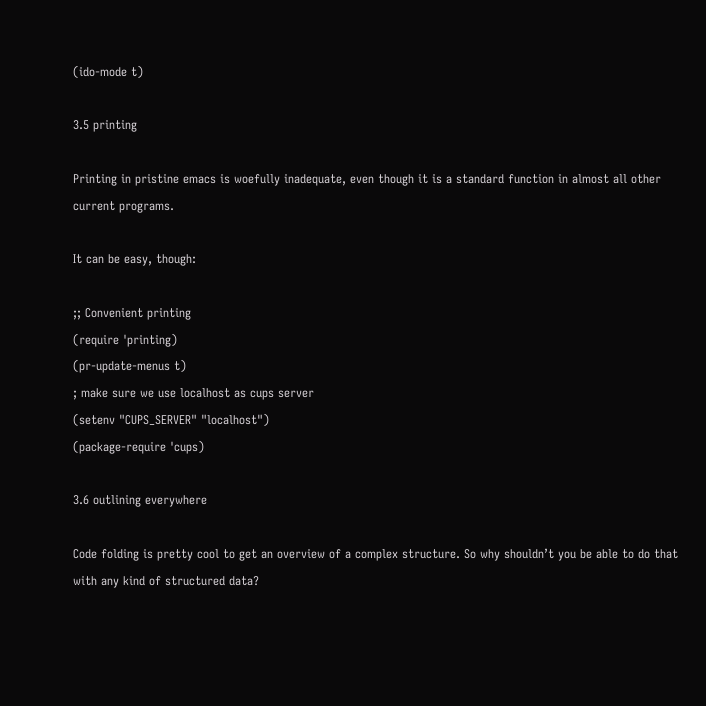(ido-mode t)

3.5 printing

Printing in pristine emacs is woefully inadequate, even though it is a standard function in almost all other current programs.

It can be easy, though:

;; Convenient printing
(require 'printing)
(pr-update-menus t)
; make sure we use localhost as cups server
(setenv "CUPS_SERVER" "localhost")
(package-require 'cups)

3.6 outlining everywhere

Code folding is pretty cool to get an overview of a complex structure. So why shouldn’t you be able to do that with any kind of structured data?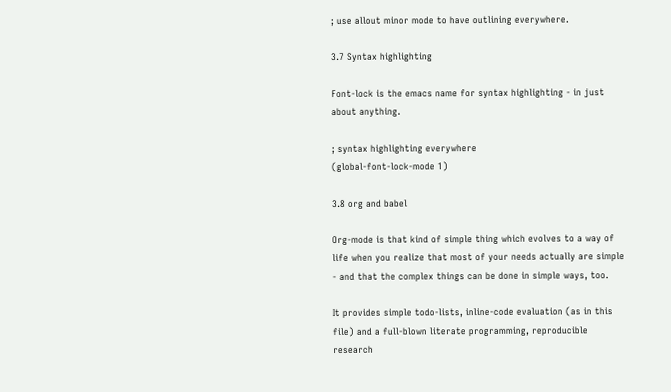; use allout minor mode to have outlining everywhere.

3.7 Syntax highlighting

Font-lock is the emacs name for syntax highlighting - in just about anything.

; syntax highlighting everywhere
(global-font-lock-mode 1)

3.8 org and babel

Org-mode is that kind of simple thing which evolves to a way of life when you realize that most of your needs actually are simple - and that the complex things can be done in simple ways, too.

It provides simple todo-lists, inline-code evaluation (as in this file) and a full-blown literate programming, reproducible research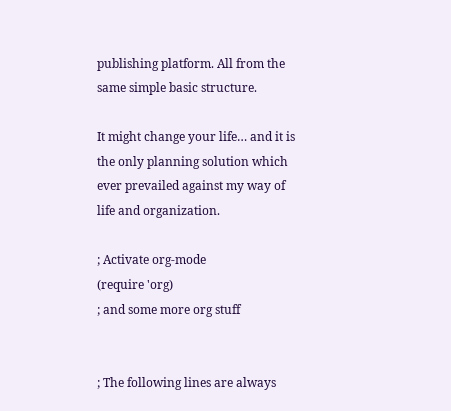publishing platform. All from the same simple basic structure.

It might change your life… and it is the only planning solution which ever prevailed against my way of life and organization.

; Activate org-mode
(require 'org)
; and some more org stuff


; The following lines are always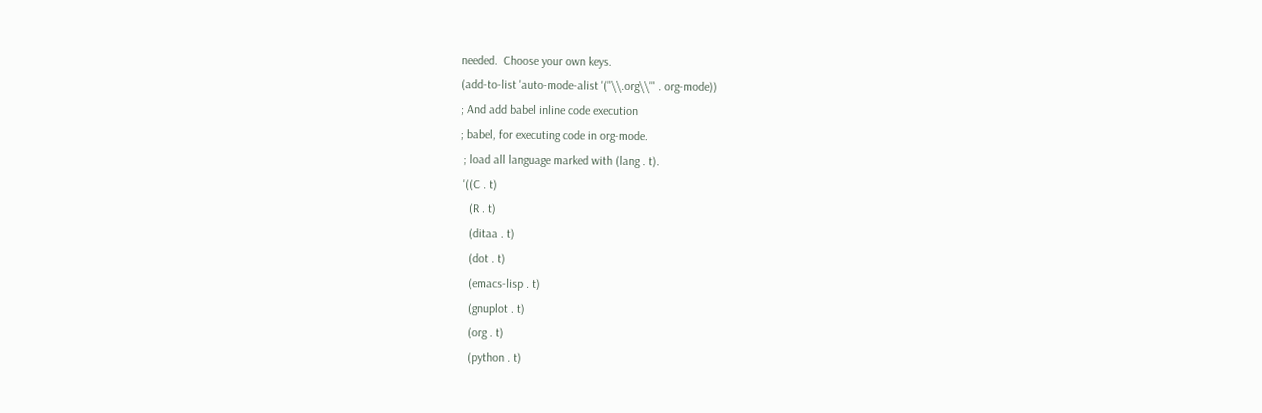needed.  Choose your own keys.
(add-to-list 'auto-mode-alist '("\\.org\\'" . org-mode))
; And add babel inline code execution
; babel, for executing code in org-mode.
 ; load all language marked with (lang . t).
 '((C . t)
   (R . t)
   (ditaa . t)
   (dot . t)
   (emacs-lisp . t)
   (gnuplot . t)
   (org . t)
   (python . t)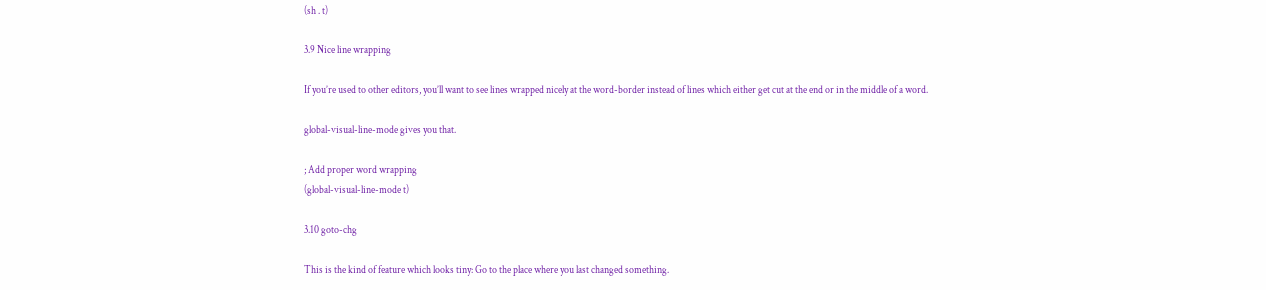(sh . t)

3.9 Nice line wrapping

If you’re used to other editors, you’ll want to see lines wrapped nicely at the word-border instead of lines which either get cut at the end or in the middle of a word.

global-visual-line-mode gives you that.

; Add proper word wrapping
(global-visual-line-mode t)

3.10 goto-chg

This is the kind of feature which looks tiny: Go to the place where you last changed something.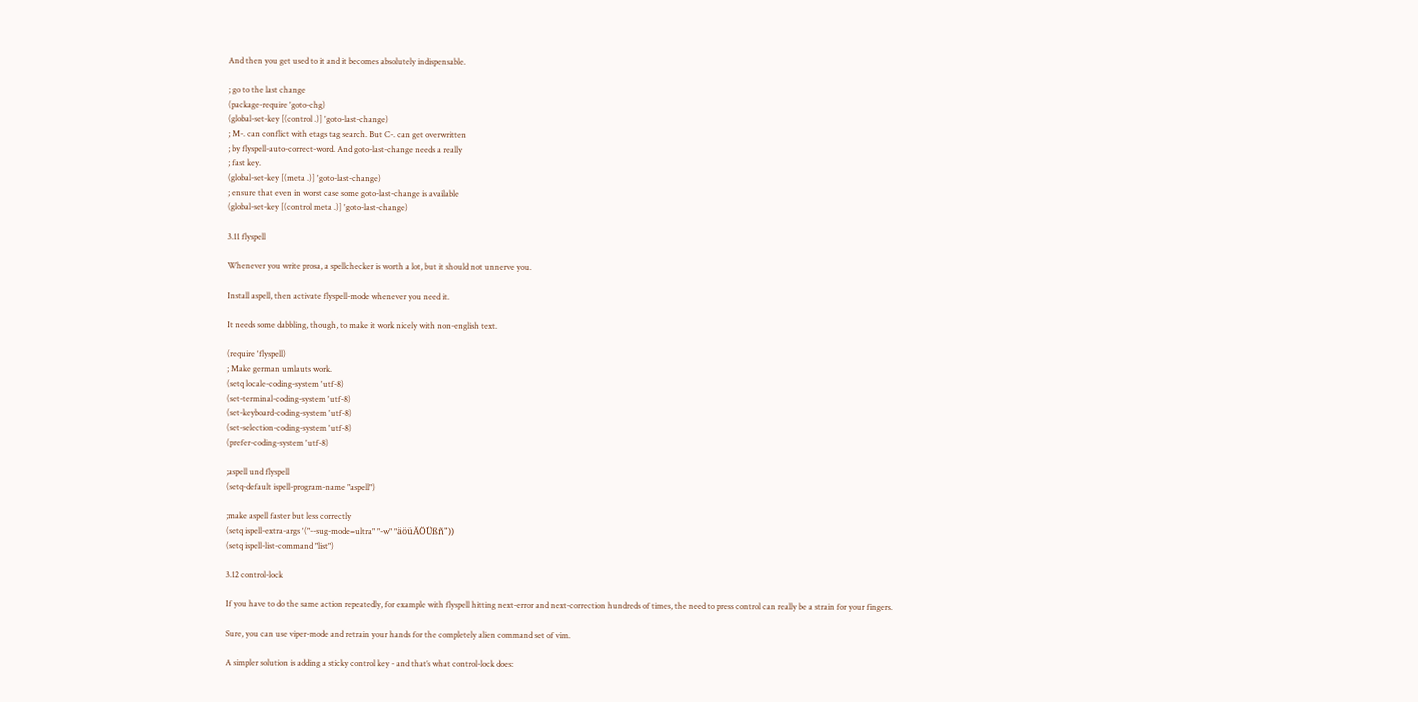And then you get used to it and it becomes absolutely indispensable.

; go to the last change
(package-require 'goto-chg)
(global-set-key [(control .)] 'goto-last-change)
; M-. can conflict with etags tag search. But C-. can get overwritten
; by flyspell-auto-correct-word. And goto-last-change needs a really
; fast key.
(global-set-key [(meta .)] 'goto-last-change)
; ensure that even in worst case some goto-last-change is available
(global-set-key [(control meta .)] 'goto-last-change)

3.11 flyspell

Whenever you write prosa, a spellchecker is worth a lot, but it should not unnerve you.

Install aspell, then activate flyspell-mode whenever you need it.

It needs some dabbling, though, to make it work nicely with non-english text.

(require 'flyspell)
; Make german umlauts work.
(setq locale-coding-system 'utf-8)
(set-terminal-coding-system 'utf-8)
(set-keyboard-coding-system 'utf-8)
(set-selection-coding-system 'utf-8)
(prefer-coding-system 'utf-8)

;aspell und flyspell
(setq-default ispell-program-name "aspell")

;make aspell faster but less correctly
(setq ispell-extra-args '("--sug-mode=ultra" "-w" "äöüÄÖÜßñ"))
(setq ispell-list-command "list")

3.12 control-lock

If you have to do the same action repeatedly, for example with flyspell hitting next-error and next-correction hundreds of times, the need to press control can really be a strain for your fingers.

Sure, you can use viper-mode and retrain your hands for the completely alien command set of vim.

A simpler solution is adding a sticky control key - and that’s what control-lock does: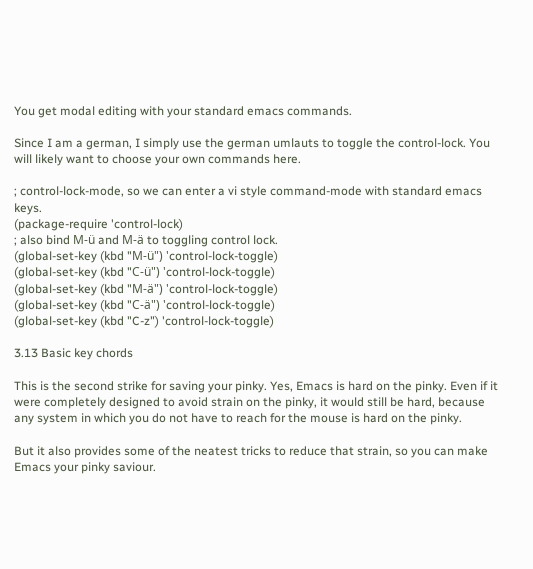You get modal editing with your standard emacs commands.

Since I am a german, I simply use the german umlauts to toggle the control-lock. You will likely want to choose your own commands here.

; control-lock-mode, so we can enter a vi style command-mode with standard emacs keys.
(package-require 'control-lock)
; also bind M-ü and M-ä to toggling control lock.
(global-set-key (kbd "M-ü") 'control-lock-toggle)
(global-set-key (kbd "C-ü") 'control-lock-toggle)
(global-set-key (kbd "M-ä") 'control-lock-toggle)
(global-set-key (kbd "C-ä") 'control-lock-toggle)
(global-set-key (kbd "C-z") 'control-lock-toggle)

3.13 Basic key chords

This is the second strike for saving your pinky. Yes, Emacs is hard on the pinky. Even if it were completely designed to avoid strain on the pinky, it would still be hard, because any system in which you do not have to reach for the mouse is hard on the pinky.

But it also provides some of the neatest tricks to reduce that strain, so you can make Emacs your pinky saviour.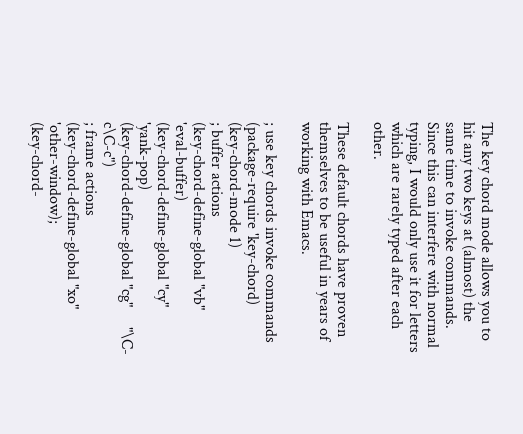The key chord mode allows you to hit any two keys at (almost) the same time to invoke commands. Since this can interfere with normal typing, I would only use it for letters which are rarely typed after each other.

These default chords have proven themselves to be useful in years of working with Emacs.

; use key chords invoke commands
(package-require 'key-chord)
(key-chord-mode 1)
; buffer actions
(key-chord-define-global "vb"     'eval-buffer)
(key-chord-define-global "cy"     'yank-pop)
(key-chord-define-global "cg"     "\C-c\C-c")
; frame actions
(key-chord-define-global "xo"     'other-window);
(key-chord-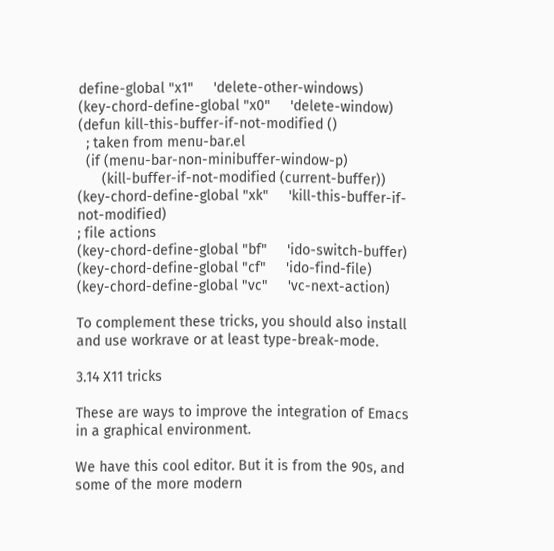define-global "x1"     'delete-other-windows)
(key-chord-define-global "x0"     'delete-window)
(defun kill-this-buffer-if-not-modified ()
  ; taken from menu-bar.el
  (if (menu-bar-non-minibuffer-window-p)
      (kill-buffer-if-not-modified (current-buffer))
(key-chord-define-global "xk"     'kill-this-buffer-if-not-modified)
; file actions
(key-chord-define-global "bf"     'ido-switch-buffer)
(key-chord-define-global "cf"     'ido-find-file)
(key-chord-define-global "vc"     'vc-next-action)

To complement these tricks, you should also install and use workrave or at least type-break-mode.

3.14 X11 tricks

These are ways to improve the integration of Emacs in a graphical environment.

We have this cool editor. But it is from the 90s, and some of the more modern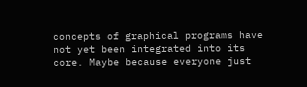concepts of graphical programs have not yet been integrated into its core. Maybe because everyone just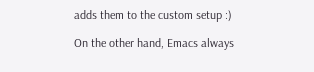adds them to the custom setup :)

On the other hand, Emacs always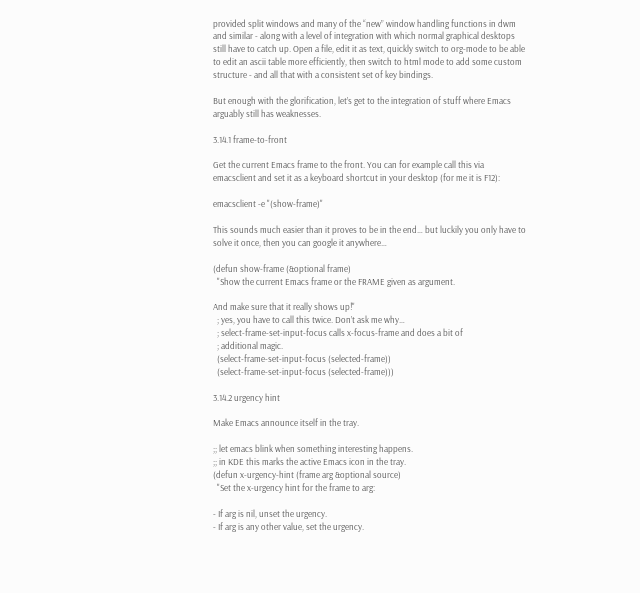provided split windows and many of the “new” window handling functions in dwm and similar - along with a level of integration with which normal graphical desktops still have to catch up. Open a file, edit it as text, quickly switch to org-mode to be able to edit an ascii table more efficiently, then switch to html mode to add some custom structure - and all that with a consistent set of key bindings.

But enough with the glorification, let’s get to the integration of stuff where Emacs arguably still has weaknesses.

3.14.1 frame-to-front

Get the current Emacs frame to the front. You can for example call this via emacsclient and set it as a keyboard shortcut in your desktop (for me it is F12):

emacsclient -e "(show-frame)"

This sounds much easier than it proves to be in the end… but luckily you only have to solve it once, then you can google it anywhere…

(defun show-frame (&optional frame)
  "Show the current Emacs frame or the FRAME given as argument.

And make sure that it really shows up!"
  ; yes, you have to call this twice. Don’t ask me why…
  ; select-frame-set-input-focus calls x-focus-frame and does a bit of
  ; additional magic.
  (select-frame-set-input-focus (selected-frame))
  (select-frame-set-input-focus (selected-frame)))

3.14.2 urgency hint

Make Emacs announce itself in the tray.

;; let emacs blink when something interesting happens.
;; in KDE this marks the active Emacs icon in the tray.
(defun x-urgency-hint (frame arg &optional source)
  "Set the x-urgency hint for the frame to arg:

- If arg is nil, unset the urgency.
- If arg is any other value, set the urgency.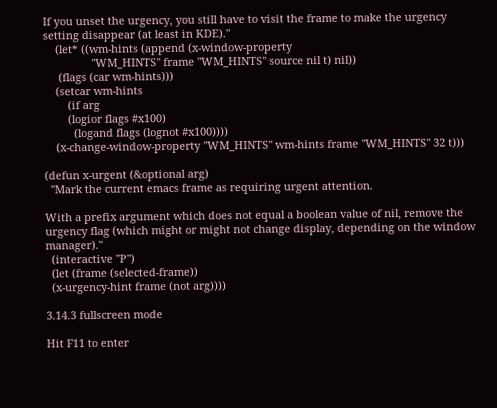If you unset the urgency, you still have to visit the frame to make the urgency setting disappear (at least in KDE)."
    (let* ((wm-hints (append (x-window-property
                "WM_HINTS" frame "WM_HINTS" source nil t) nil))
     (flags (car wm-hints)))
    (setcar wm-hints
        (if arg
        (logior flags #x100)
          (logand flags (lognot #x100))))
    (x-change-window-property "WM_HINTS" wm-hints frame "WM_HINTS" 32 t)))

(defun x-urgent (&optional arg)
  "Mark the current emacs frame as requiring urgent attention.

With a prefix argument which does not equal a boolean value of nil, remove the urgency flag (which might or might not change display, depending on the window manager)."
  (interactive "P")
  (let (frame (selected-frame))
  (x-urgency-hint frame (not arg))))

3.14.3 fullscreen mode

Hit F11 to enter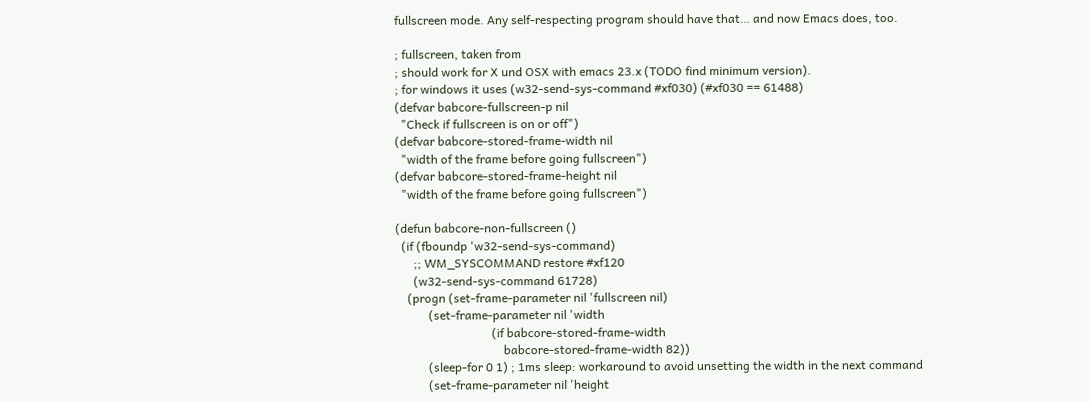fullscreen mode. Any self-respecting program should have that… and now Emacs does, too.

; fullscreen, taken from
; should work for X und OSX with emacs 23.x (TODO find minimum version).
; for windows it uses (w32-send-sys-command #xf030) (#xf030 == 61488)
(defvar babcore-fullscreen-p nil
  "Check if fullscreen is on or off")
(defvar babcore-stored-frame-width nil
  "width of the frame before going fullscreen")
(defvar babcore-stored-frame-height nil
  "width of the frame before going fullscreen")

(defun babcore-non-fullscreen ()
  (if (fboundp 'w32-send-sys-command)
      ;; WM_SYSCOMMAND restore #xf120
      (w32-send-sys-command 61728)
    (progn (set-frame-parameter nil 'fullscreen nil)
           (set-frame-parameter nil 'width
                                (if babcore-stored-frame-width
                                    babcore-stored-frame-width 82))
           (sleep-for 0 1) ; 1ms sleep: workaround to avoid unsetting the width in the next command
           (set-frame-parameter nil 'height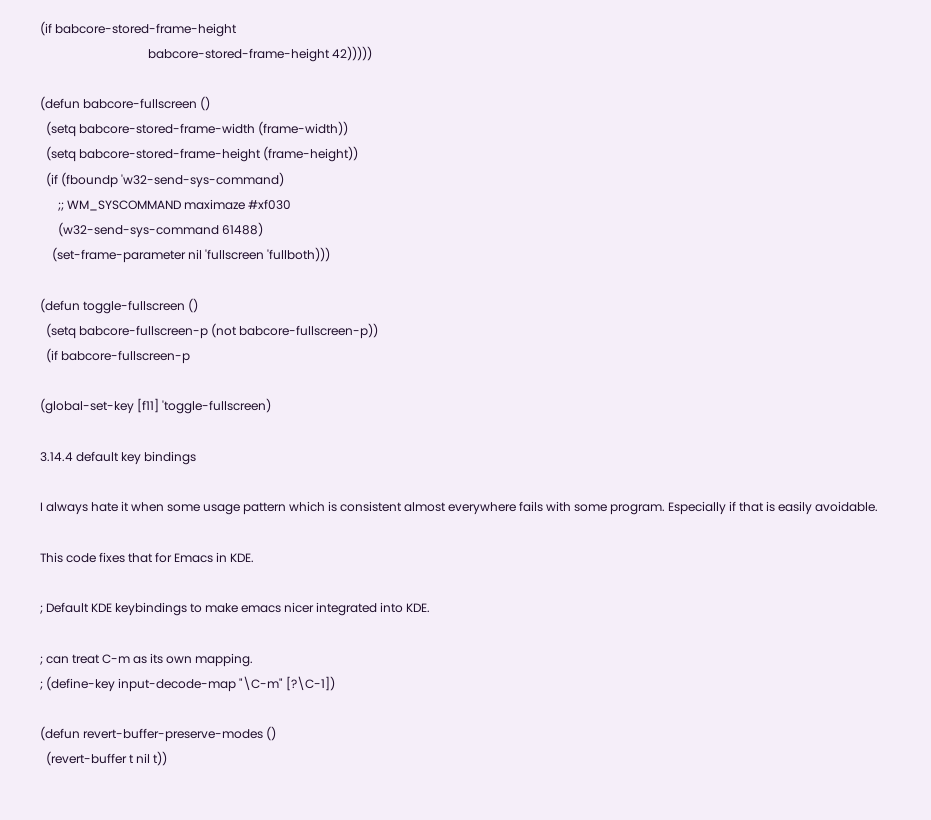(if babcore-stored-frame-height
                                    babcore-stored-frame-height 42)))))

(defun babcore-fullscreen ()
  (setq babcore-stored-frame-width (frame-width))
  (setq babcore-stored-frame-height (frame-height))
  (if (fboundp 'w32-send-sys-command)
      ;; WM_SYSCOMMAND maximaze #xf030
      (w32-send-sys-command 61488)
    (set-frame-parameter nil 'fullscreen 'fullboth)))

(defun toggle-fullscreen ()
  (setq babcore-fullscreen-p (not babcore-fullscreen-p))
  (if babcore-fullscreen-p

(global-set-key [f11] 'toggle-fullscreen)

3.14.4 default key bindings

I always hate it when some usage pattern which is consistent almost everywhere fails with some program. Especially if that is easily avoidable.

This code fixes that for Emacs in KDE.

; Default KDE keybindings to make emacs nicer integrated into KDE.

; can treat C-m as its own mapping.
; (define-key input-decode-map "\C-m" [?\C-1])

(defun revert-buffer-preserve-modes ()
  (revert-buffer t nil t))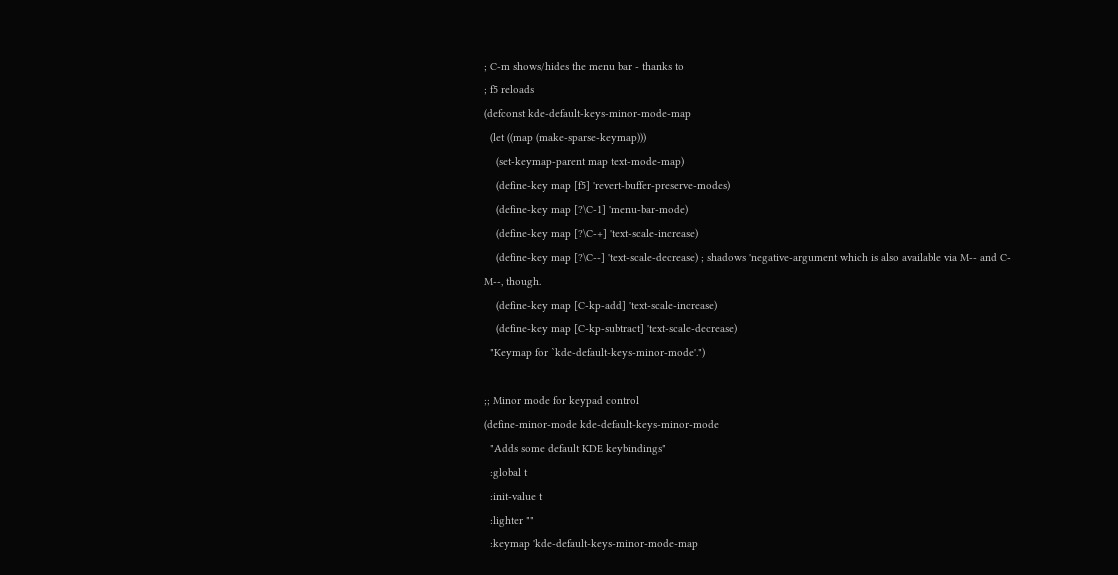; C-m shows/hides the menu bar - thanks to
; f5 reloads
(defconst kde-default-keys-minor-mode-map
  (let ((map (make-sparse-keymap)))
    (set-keymap-parent map text-mode-map)
    (define-key map [f5] 'revert-buffer-preserve-modes)
    (define-key map [?\C-1] 'menu-bar-mode)
    (define-key map [?\C-+] 'text-scale-increase)
    (define-key map [?\C--] 'text-scale-decrease) ; shadows 'negative-argument which is also available via M-- and C-M--, though.
    (define-key map [C-kp-add] 'text-scale-increase)
    (define-key map [C-kp-subtract] 'text-scale-decrease)
  "Keymap for `kde-default-keys-minor-mode'.")

;; Minor mode for keypad control
(define-minor-mode kde-default-keys-minor-mode
  "Adds some default KDE keybindings"
  :global t
  :init-value t
  :lighter ""
  :keymap 'kde-default-keys-minor-mode-map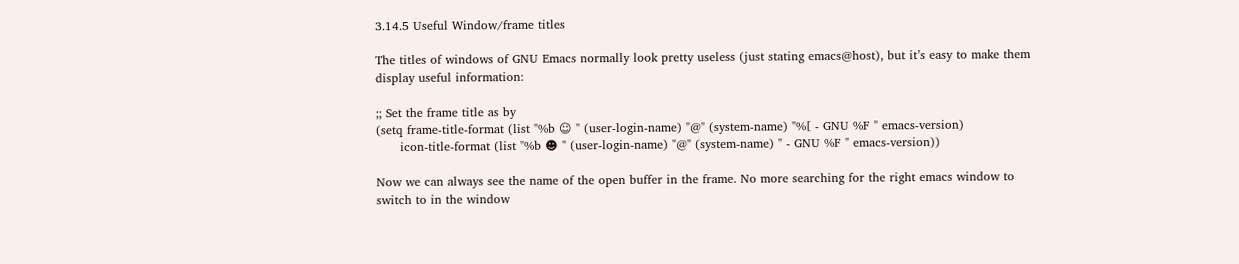3.14.5 Useful Window/frame titles

The titles of windows of GNU Emacs normally look pretty useless (just stating emacs@host), but it’s easy to make them display useful information:

;; Set the frame title as by
(setq frame-title-format (list "%b ☺ " (user-login-name) "@" (system-name) "%[ - GNU %F " emacs-version)
      icon-title-format (list "%b ☻ " (user-login-name) "@" (system-name) " - GNU %F " emacs-version))

Now we can always see the name of the open buffer in the frame. No more searching for the right emacs window to switch to in the window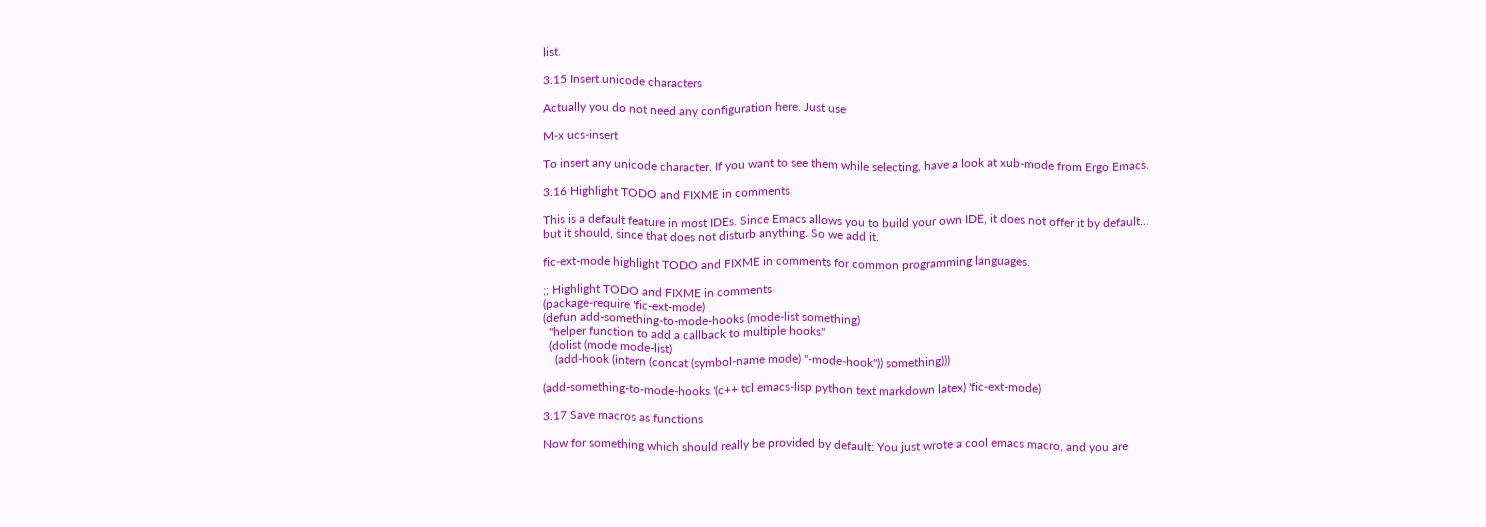list.

3.15 Insert unicode characters

Actually you do not need any configuration here. Just use

M-x ucs-insert

To insert any unicode character. If you want to see them while selecting, have a look at xub-mode from Ergo Emacs.

3.16 Highlight TODO and FIXME in comments

This is a default feature in most IDEs. Since Emacs allows you to build your own IDE, it does not offer it by default… but it should, since that does not disturb anything. So we add it.

fic-ext-mode highlight TODO and FIXME in comments for common programming languages.

;; Highlight TODO and FIXME in comments
(package-require 'fic-ext-mode)
(defun add-something-to-mode-hooks (mode-list something)
  "helper function to add a callback to multiple hooks"
  (dolist (mode mode-list)
    (add-hook (intern (concat (symbol-name mode) "-mode-hook")) something)))

(add-something-to-mode-hooks '(c++ tcl emacs-lisp python text markdown latex) 'fic-ext-mode)

3.17 Save macros as functions

Now for something which should really be provided by default: You just wrote a cool emacs macro, and you are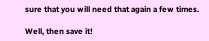sure that you will need that again a few times.

Well, then save it!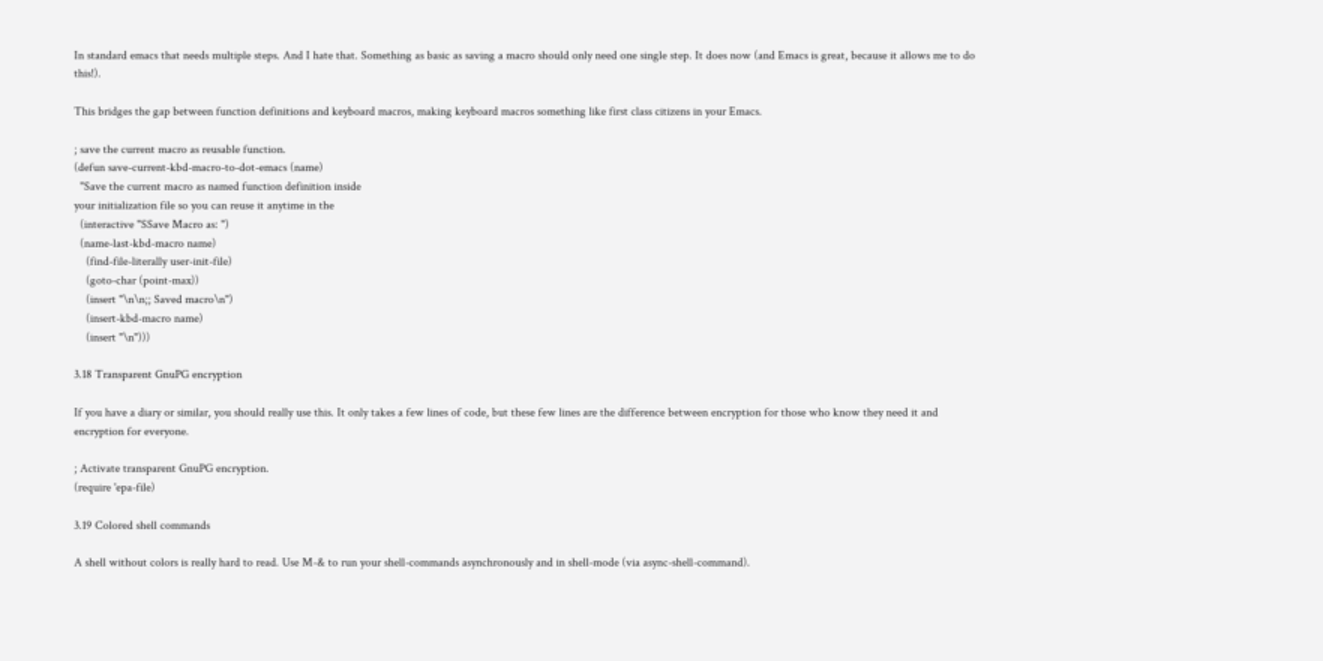In standard emacs that needs multiple steps. And I hate that. Something as basic as saving a macro should only need one single step. It does now (and Emacs is great, because it allows me to do this!).

This bridges the gap between function definitions and keyboard macros, making keyboard macros something like first class citizens in your Emacs.

; save the current macro as reusable function.
(defun save-current-kbd-macro-to-dot-emacs (name)
  "Save the current macro as named function definition inside
your initialization file so you can reuse it anytime in the
  (interactive "SSave Macro as: ")
  (name-last-kbd-macro name)
    (find-file-literally user-init-file)
    (goto-char (point-max))
    (insert "\n\n;; Saved macro\n")
    (insert-kbd-macro name)
    (insert "\n")))

3.18 Transparent GnuPG encryption

If you have a diary or similar, you should really use this. It only takes a few lines of code, but these few lines are the difference between encryption for those who know they need it and encryption for everyone.

; Activate transparent GnuPG encryption.
(require 'epa-file)

3.19 Colored shell commands

A shell without colors is really hard to read. Use M-& to run your shell-commands asynchronously and in shell-mode (via async-shell-command).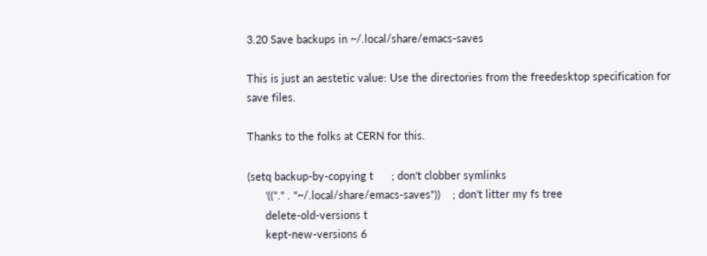3.20 Save backups in ~/.local/share/emacs-saves

This is just an aestetic value: Use the directories from the freedesktop specification for save files.

Thanks to the folks at CERN for this.

(setq backup-by-copying t      ; don't clobber symlinks
      '(("." . "~/.local/share/emacs-saves"))    ; don't litter my fs tree
      delete-old-versions t
      kept-new-versions 6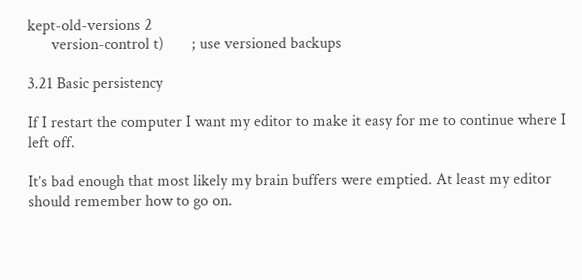kept-old-versions 2
      version-control t)       ; use versioned backups

3.21 Basic persistency

If I restart the computer I want my editor to make it easy for me to continue where I left off.

It’s bad enough that most likely my brain buffers were emptied. At least my editor should remember how to go on.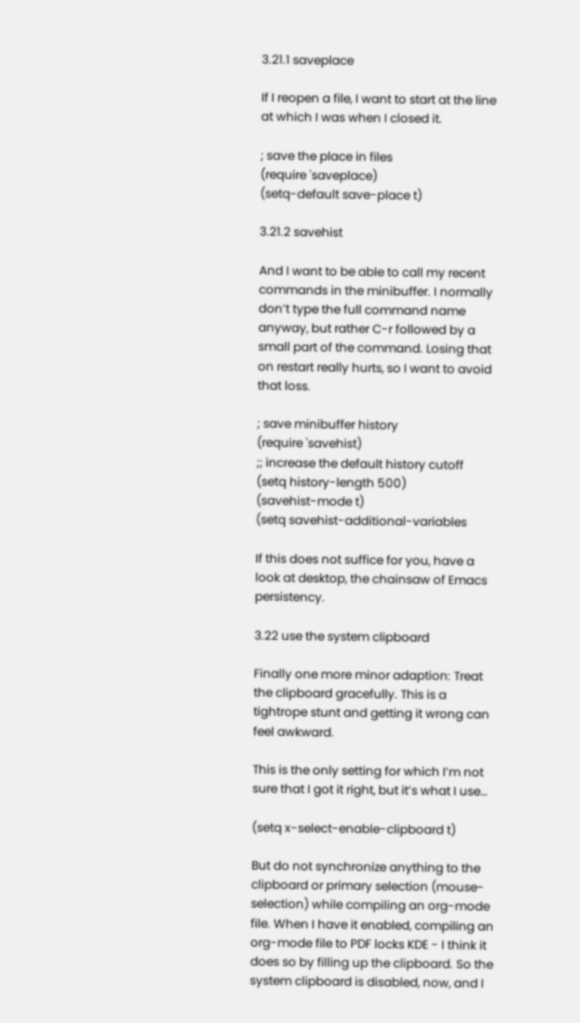3.21.1 saveplace

If I reopen a file, I want to start at the line at which I was when I closed it.

; save the place in files
(require 'saveplace)
(setq-default save-place t)

3.21.2 savehist

And I want to be able to call my recent commands in the minibuffer. I normally don’t type the full command name anyway, but rather C-r followed by a small part of the command. Losing that on restart really hurts, so I want to avoid that loss.

; save minibuffer history
(require 'savehist)
;; increase the default history cutoff
(setq history-length 500)
(savehist-mode t)
(setq savehist-additional-variables

If this does not suffice for you, have a look at desktop, the chainsaw of Emacs persistency.

3.22 use the system clipboard

Finally one more minor adaption: Treat the clipboard gracefully. This is a tightrope stunt and getting it wrong can feel awkward.

This is the only setting for which I’m not sure that I got it right, but it’s what I use…

(setq x-select-enable-clipboard t)

But do not synchronize anything to the clipboard or primary selection (mouse-selection) while compiling an org-mode file. When I have it enabled, compiling an org-mode file to PDF locks KDE - I think it does so by filling up the clipboard. So the system clipboard is disabled, now, and I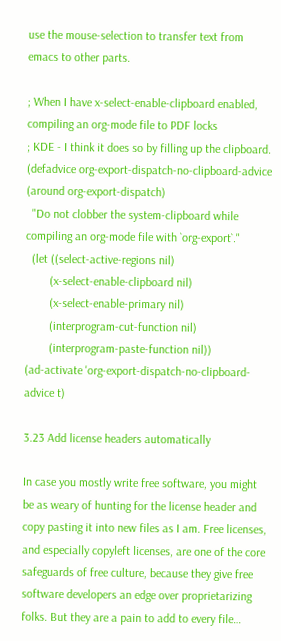use the mouse-selection to transfer text from emacs to other parts.

; When I have x-select-enable-clipboard enabled, compiling an org-mode file to PDF locks
; KDE - I think it does so by filling up the clipboard.
(defadvice org-export-dispatch-no-clipboard-advice (around org-export-dispatch)
  "Do not clobber the system-clipboard while compiling an org-mode file with `org-export`."
  (let ((select-active-regions nil)
        (x-select-enable-clipboard nil)
        (x-select-enable-primary nil)
        (interprogram-cut-function nil)
        (interprogram-paste-function nil))
(ad-activate 'org-export-dispatch-no-clipboard-advice t)

3.23 Add license headers automatically

In case you mostly write free software, you might be as weary of hunting for the license header and copy pasting it into new files as I am. Free licenses, and especially copyleft licenses, are one of the core safeguards of free culture, because they give free software developers an edge over proprietarizing folks. But they are a pain to add to every file…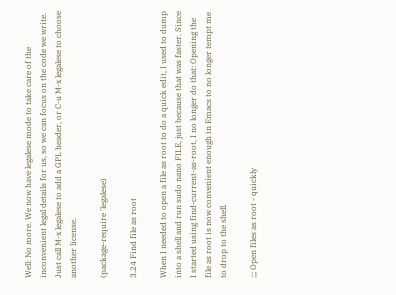Well: No more. We now have legalese mode to take care of the inconvenient legal details for us, so we can focus on the code we write. Just call M-x legalese to add a GPL header, or C-u M-x legalese to choose another license.

(package-require 'legalese)

3.24 Find file as root

When I needed to open a file as root to do a quick edit, I used to dump into a shell and run sudo nano FILE, just because that was faster. Since I started using find-current-as-root, I no longer do that: Opening the file as root is now convenient enough in Emacs to no longer tempt me to drop to the shell.

;;; Open files as root - quickly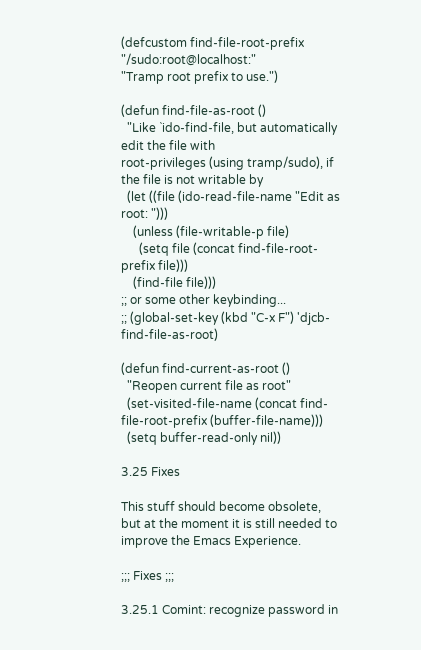(defcustom find-file-root-prefix "/sudo:root@localhost:"
"Tramp root prefix to use.")

(defun find-file-as-root ()
  "Like `ido-find-file, but automatically edit the file with
root-privileges (using tramp/sudo), if the file is not writable by
  (let ((file (ido-read-file-name "Edit as root: ")))
    (unless (file-writable-p file)
      (setq file (concat find-file-root-prefix file)))
    (find-file file)))
;; or some other keybinding...
;; (global-set-key (kbd "C-x F") 'djcb-find-file-as-root)

(defun find-current-as-root ()
  "Reopen current file as root"
  (set-visited-file-name (concat find-file-root-prefix (buffer-file-name)))
  (setq buffer-read-only nil))

3.25 Fixes

This stuff should become obsolete, but at the moment it is still needed to improve the Emacs Experience.

;;; Fixes ;;;

3.25.1 Comint: recognize password in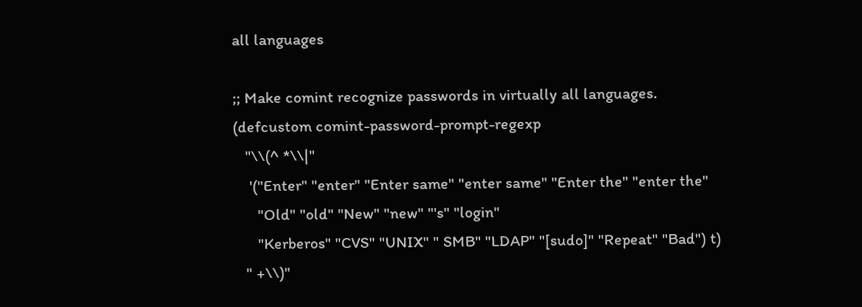all languages

;; Make comint recognize passwords in virtually all languages.
(defcustom comint-password-prompt-regexp
   "\\(^ *\\|"
    '("Enter" "enter" "Enter same" "enter same" "Enter the" "enter the"
      "Old" "old" "New" "new" "'s" "login"
      "Kerberos" "CVS" "UNIX" " SMB" "LDAP" "[sudo]" "Repeat" "Bad") t)
   " +\\)"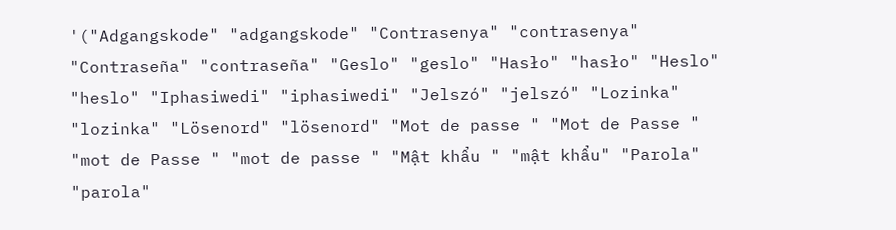'("Adgangskode" "adgangskode" "Contrasenya" "contrasenya" "Contraseña" "contraseña" "Geslo" "geslo" "Hasło" "hasło" "Heslo" "heslo" "Iphasiwedi" "iphasiwedi" "Jelszó" "jelszó" "Lozinka" "lozinka" "Lösenord" "lösenord" "Mot de passe " "Mot de Passe " "mot de Passe " "mot de passe " "Mật khẩu " "mật khẩu" "Parola" "parola"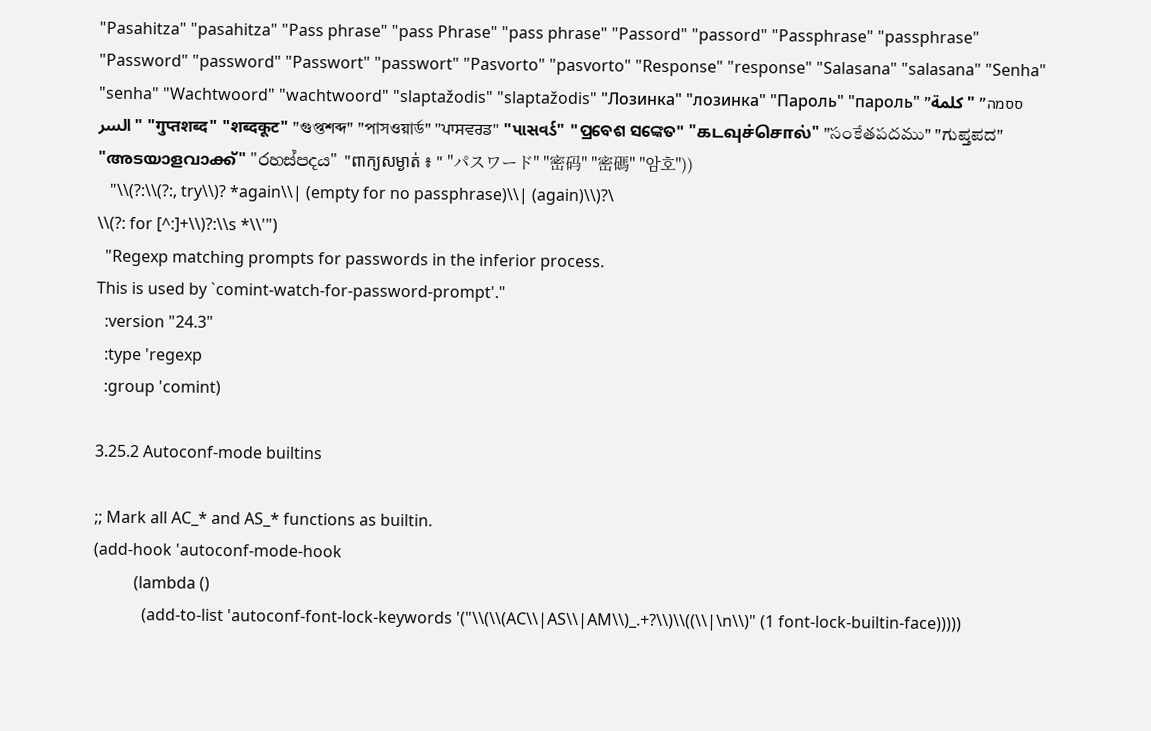"Pasahitza" "pasahitza" "Pass phrase" "pass Phrase" "pass phrase" "Passord" "passord" "Passphrase" "passphrase" "Password" "password" "Passwort" "passwort" "Pasvorto" "pasvorto" "Response" "response" "Salasana" "salasana" "Senha" "senha" "Wachtwoord" "wachtwoord" "slaptažodis" "slaptažodis" "Лозинка" "лозинка" "Пароль" "пароль" "ססמה" "كلمة السر" "गुप्तशब्द" "शब्दकूट" "গুপ্তশব্দ" "পাসওয়ার্ড" "ਪਾਸਵਰਡ" "પાસવર્ડ" "ପ୍ରବେଶ ସଙ୍କେତ" "கடவுச்சொல்" "సంకేతపదము" "ಗುಪ್ತಪದ" "അടയാളവാക്ക്" "රහස්පදය" "ពាក្យសម្ងាត់ ៖ " "パスワード" "密码" "密碼" "암호"))
   "\\(?:\\(?:, try\\)? *again\\| (empty for no passphrase)\\| (again)\\)?\
\\(?: for [^:]+\\)?:\\s *\\'")
  "Regexp matching prompts for passwords in the inferior process.
This is used by `comint-watch-for-password-prompt'."
  :version "24.3"
  :type 'regexp
  :group 'comint)

3.25.2 Autoconf-mode builtins

;; Mark all AC_* and AS_* functions as builtin.
(add-hook 'autoconf-mode-hook
          (lambda ()
            (add-to-list 'autoconf-font-lock-keywords '("\\(\\(AC\\|AS\\|AM\\)_.+?\\)\\((\\|\n\\)" (1 font-lock-builtin-face)))))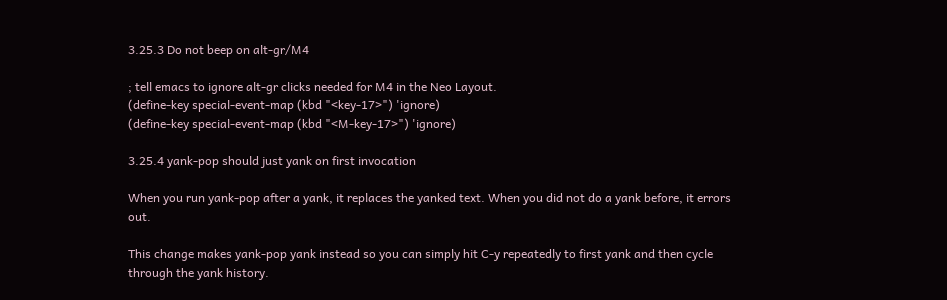3.25.3 Do not beep on alt-gr/M4

; tell emacs to ignore alt-gr clicks needed for M4 in the Neo Layout.
(define-key special-event-map (kbd "<key-17>") 'ignore)
(define-key special-event-map (kbd "<M-key-17>") 'ignore)

3.25.4 yank-pop should just yank on first invocation

When you run yank-pop after a yank, it replaces the yanked text. When you did not do a yank before, it errors out.

This change makes yank-pop yank instead so you can simply hit C-y repeatedly to first yank and then cycle through the yank history.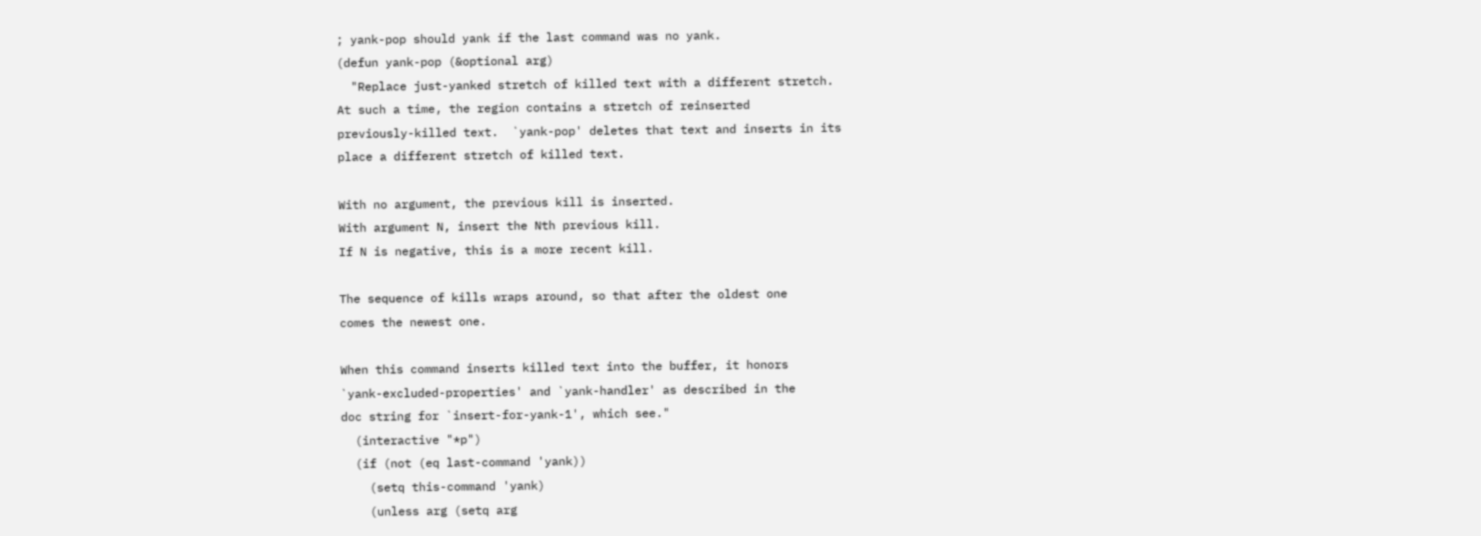; yank-pop should yank if the last command was no yank.
(defun yank-pop (&optional arg)
  "Replace just-yanked stretch of killed text with a different stretch.
At such a time, the region contains a stretch of reinserted
previously-killed text.  `yank-pop' deletes that text and inserts in its
place a different stretch of killed text.

With no argument, the previous kill is inserted.
With argument N, insert the Nth previous kill.
If N is negative, this is a more recent kill.

The sequence of kills wraps around, so that after the oldest one
comes the newest one.

When this command inserts killed text into the buffer, it honors
`yank-excluded-properties' and `yank-handler' as described in the
doc string for `insert-for-yank-1', which see."
  (interactive "*p")
  (if (not (eq last-command 'yank))
    (setq this-command 'yank)
    (unless arg (setq arg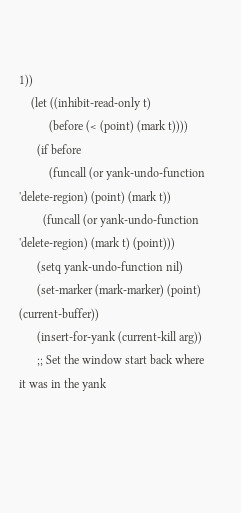1))
    (let ((inhibit-read-only t)
          (before (< (point) (mark t))))
      (if before
          (funcall (or yank-undo-function 'delete-region) (point) (mark t))
        (funcall (or yank-undo-function 'delete-region) (mark t) (point)))
      (setq yank-undo-function nil)
      (set-marker (mark-marker) (point) (current-buffer))
      (insert-for-yank (current-kill arg))
      ;; Set the window start back where it was in the yank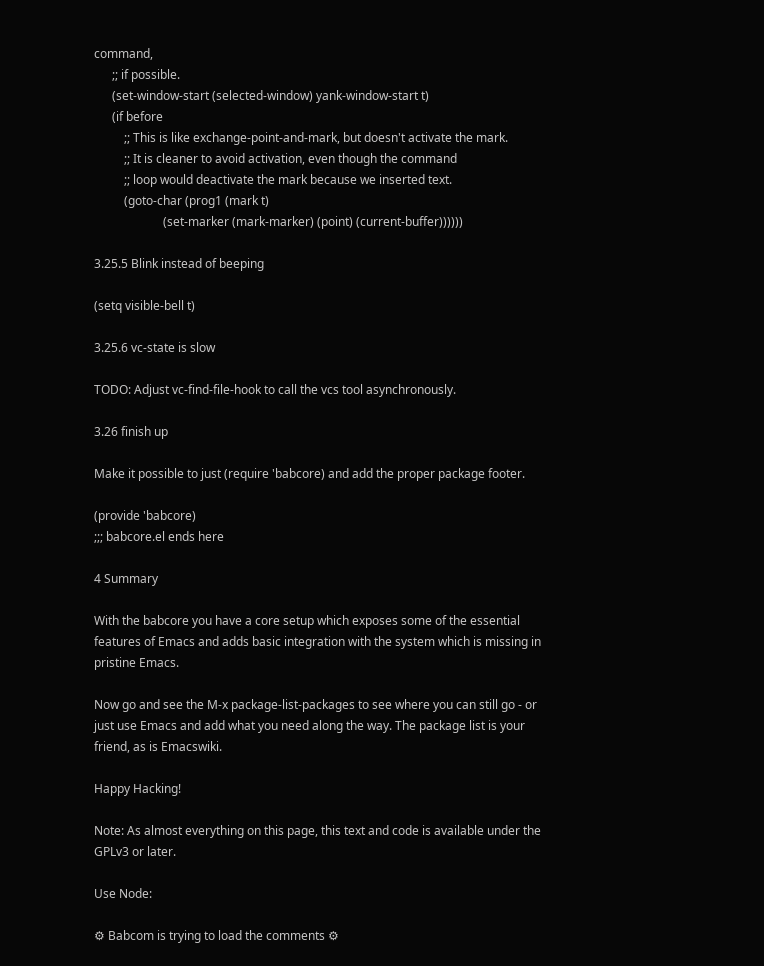command,
      ;; if possible.
      (set-window-start (selected-window) yank-window-start t)
      (if before
          ;; This is like exchange-point-and-mark, but doesn't activate the mark.
          ;; It is cleaner to avoid activation, even though the command
          ;; loop would deactivate the mark because we inserted text.
          (goto-char (prog1 (mark t)
                       (set-marker (mark-marker) (point) (current-buffer))))))

3.25.5 Blink instead of beeping

(setq visible-bell t)

3.25.6 vc-state is slow

TODO: Adjust vc-find-file-hook to call the vcs tool asynchronously.

3.26 finish up

Make it possible to just (require 'babcore) and add the proper package footer.

(provide 'babcore)
;;; babcore.el ends here

4 Summary

With the babcore you have a core setup which exposes some of the essential features of Emacs and adds basic integration with the system which is missing in pristine Emacs.

Now go and see the M-x package-list-packages to see where you can still go - or just use Emacs and add what you need along the way. The package list is your friend, as is Emacswiki.

Happy Hacking!

Note: As almost everything on this page, this text and code is available under the GPLv3 or later.

Use Node:

⚙ Babcom is trying to load the comments ⚙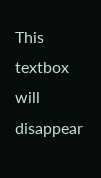This textbox will disappear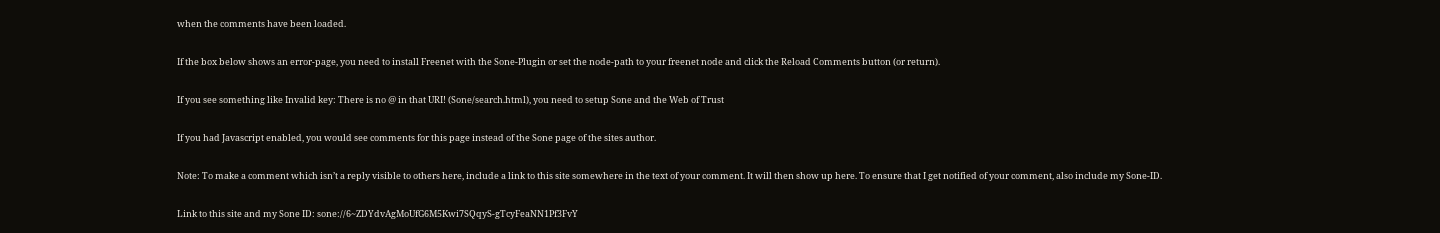when the comments have been loaded.

If the box below shows an error-page, you need to install Freenet with the Sone-Plugin or set the node-path to your freenet node and click the Reload Comments button (or return).

If you see something like Invalid key: There is no @ in that URI! (Sone/search.html), you need to setup Sone and the Web of Trust

If you had Javascript enabled, you would see comments for this page instead of the Sone page of the sites author.

Note: To make a comment which isn’t a reply visible to others here, include a link to this site somewhere in the text of your comment. It will then show up here. To ensure that I get notified of your comment, also include my Sone-ID.

Link to this site and my Sone ID: sone://6~ZDYdvAgMoUfG6M5Kwi7SQqyS-gTcyFeaNN1Pf3FvY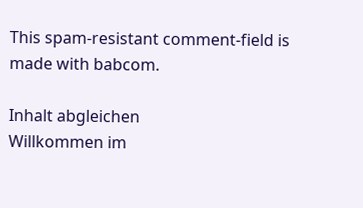This spam-resistant comment-field is made with babcom.

Inhalt abgleichen
Willkommen im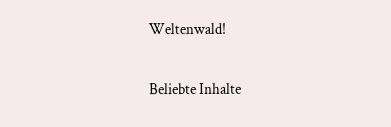Weltenwald!

Beliebte Inhalte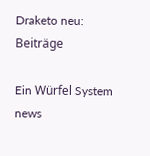Draketo neu: Beiträge

Ein Würfel System news